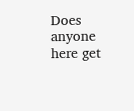Does anyone here get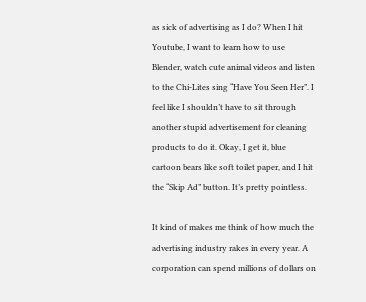as sick of advertising as I do? When I hit Youtube, I want to learn how to use Blender, watch cute animal videos and listen to the Chi-Lites sing “Have You Seen Her”. I feel like I shouldn’t have to sit through another stupid advertisement for cleaning products to do it. Okay, I get it, blue cartoon bears like soft toilet paper, and I hit the “Skip Ad” button. It’s pretty pointless.

It kind of makes me think of how much the advertising industry rakes in every year. A corporation can spend millions of dollars on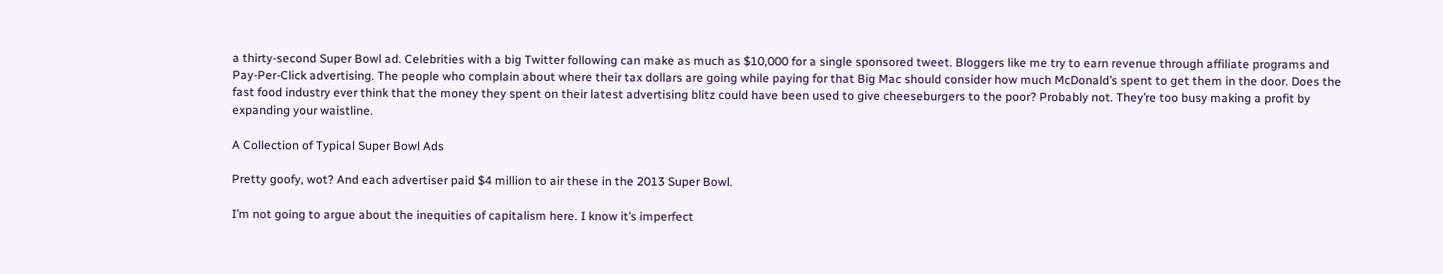a thirty-second Super Bowl ad. Celebrities with a big Twitter following can make as much as $10,000 for a single sponsored tweet. Bloggers like me try to earn revenue through affiliate programs and Pay-Per-Click advertising. The people who complain about where their tax dollars are going while paying for that Big Mac should consider how much McDonald’s spent to get them in the door. Does the fast food industry ever think that the money they spent on their latest advertising blitz could have been used to give cheeseburgers to the poor? Probably not. They’re too busy making a profit by expanding your waistline.

A Collection of Typical Super Bowl Ads

Pretty goofy, wot? And each advertiser paid $4 million to air these in the 2013 Super Bowl.

I’m not going to argue about the inequities of capitalism here. I know it’s imperfect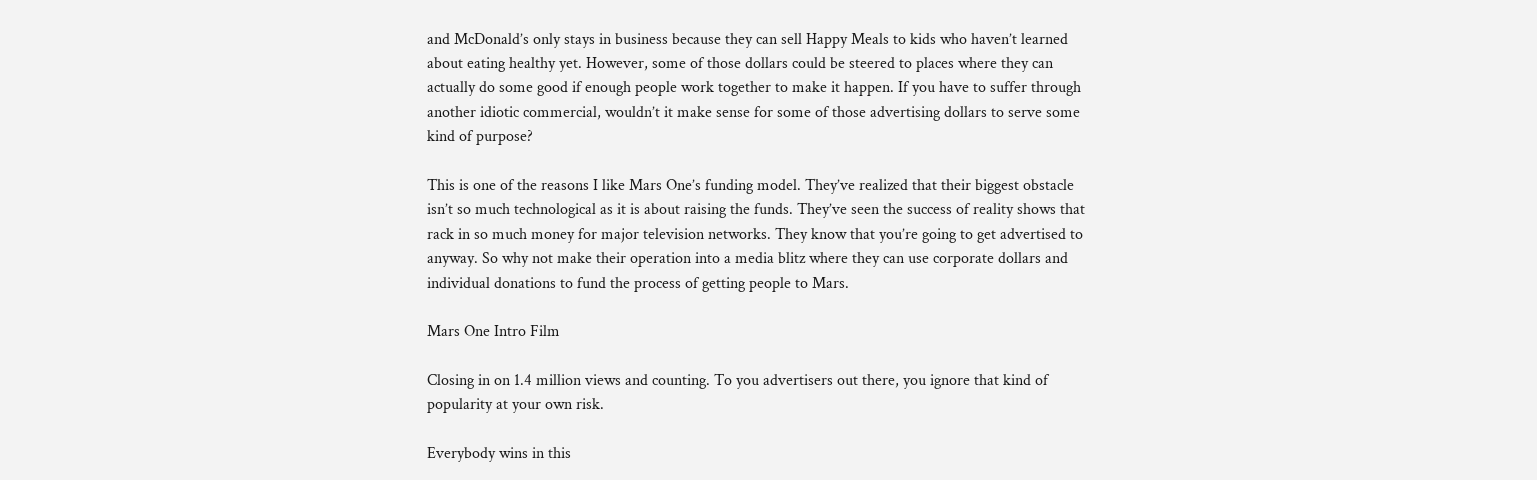and McDonald’s only stays in business because they can sell Happy Meals to kids who haven’t learned about eating healthy yet. However, some of those dollars could be steered to places where they can actually do some good if enough people work together to make it happen. If you have to suffer through another idiotic commercial, wouldn’t it make sense for some of those advertising dollars to serve some kind of purpose?

This is one of the reasons I like Mars One’s funding model. They’ve realized that their biggest obstacle isn’t so much technological as it is about raising the funds. They’ve seen the success of reality shows that rack in so much money for major television networks. They know that you’re going to get advertised to anyway. So why not make their operation into a media blitz where they can use corporate dollars and individual donations to fund the process of getting people to Mars.

Mars One Intro Film

Closing in on 1.4 million views and counting. To you advertisers out there, you ignore that kind of popularity at your own risk.

Everybody wins in this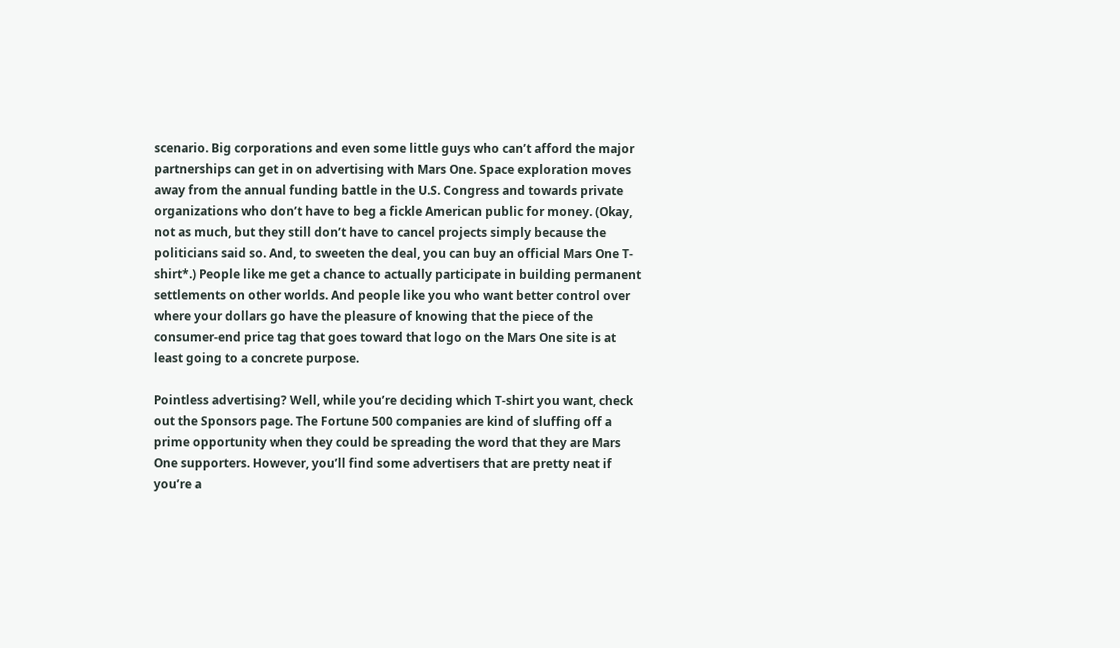scenario. Big corporations and even some little guys who can’t afford the major partnerships can get in on advertising with Mars One. Space exploration moves away from the annual funding battle in the U.S. Congress and towards private organizations who don’t have to beg a fickle American public for money. (Okay, not as much, but they still don’t have to cancel projects simply because the politicians said so. And, to sweeten the deal, you can buy an official Mars One T-shirt*.) People like me get a chance to actually participate in building permanent settlements on other worlds. And people like you who want better control over where your dollars go have the pleasure of knowing that the piece of the consumer-end price tag that goes toward that logo on the Mars One site is at least going to a concrete purpose.

Pointless advertising? Well, while you’re deciding which T-shirt you want, check out the Sponsors page. The Fortune 500 companies are kind of sluffing off a prime opportunity when they could be spreading the word that they are Mars One supporters. However, you’ll find some advertisers that are pretty neat if you’re a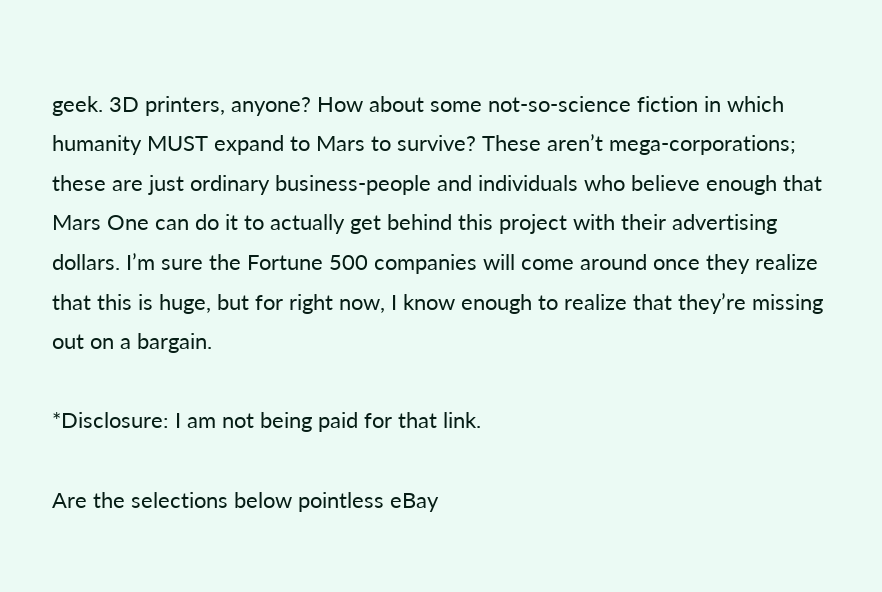geek. 3D printers, anyone? How about some not-so-science fiction in which humanity MUST expand to Mars to survive? These aren’t mega-corporations; these are just ordinary business-people and individuals who believe enough that Mars One can do it to actually get behind this project with their advertising dollars. I’m sure the Fortune 500 companies will come around once they realize that this is huge, but for right now, I know enough to realize that they’re missing out on a bargain.

*Disclosure: I am not being paid for that link.

Are the selections below pointless eBay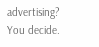advertising? You decide.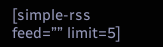[simple-rss feed=”” limit=5]